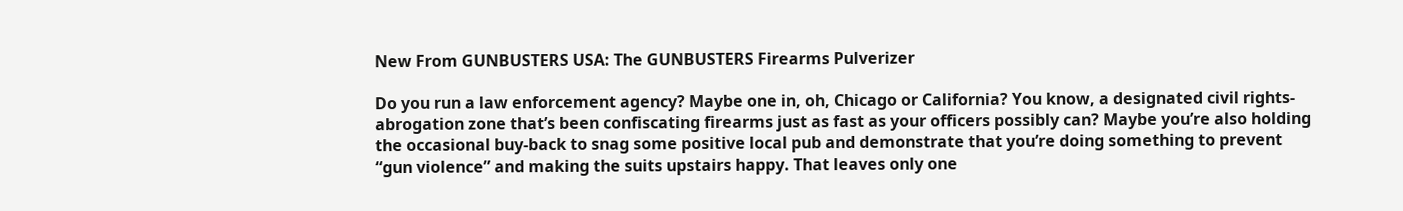New From GUNBUSTERS USA: The GUNBUSTERS Firearms Pulverizer

Do you run a law enforcement agency? Maybe one in, oh, Chicago or California? You know, a designated civil rights-abrogation zone that’s been confiscating firearms just as fast as your officers possibly can? Maybe you’re also holding the occasional buy-back to snag some positive local pub and demonstrate that you’re doing something to prevent “gun violence” and making the suits upstairs happy. That leaves only one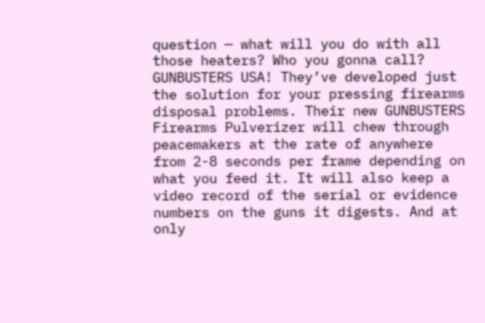question — what will you do with all those heaters? Who you gonna call? GUNBUSTERS USA! They’ve developed just the solution for your pressing firearms disposal problems. Their new GUNBUSTERS Firearms Pulverizer will chew through peacemakers at the rate of anywhere from 2-8 seconds per frame depending on what you feed it. It will also keep a video record of the serial or evidence numbers on the guns it digests. And at only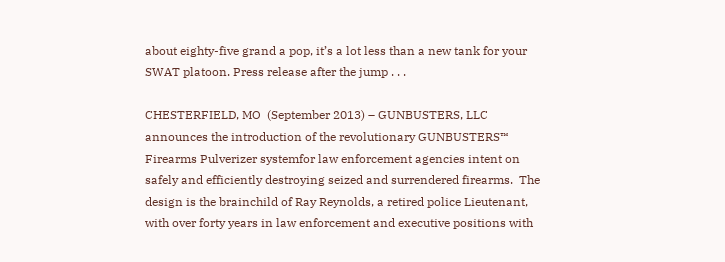about eighty-five grand a pop, it’s a lot less than a new tank for your SWAT platoon. Press release after the jump . . .

CHESTERFIELD, MO  (September 2013) – GUNBUSTERS, LLC announces the introduction of the revolutionary GUNBUSTERS™ Firearms Pulverizer systemfor law enforcement agencies intent on safely and efficiently destroying seized and surrendered firearms.  The design is the brainchild of Ray Reynolds, a retired police Lieutenant, with over forty years in law enforcement and executive positions with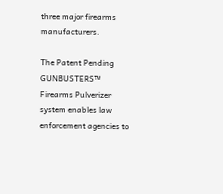three major firearms manufacturers.

The Patent Pending GUNBUSTERS™ Firearms Pulverizer system enables law enforcement agencies to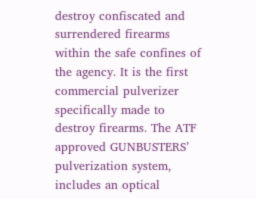destroy confiscated and surrendered firearms within the safe confines of the agency. It is the first commercial pulverizer specifically made to destroy firearms. The ATF approved GUNBUSTERS’ pulverization system, includes an optical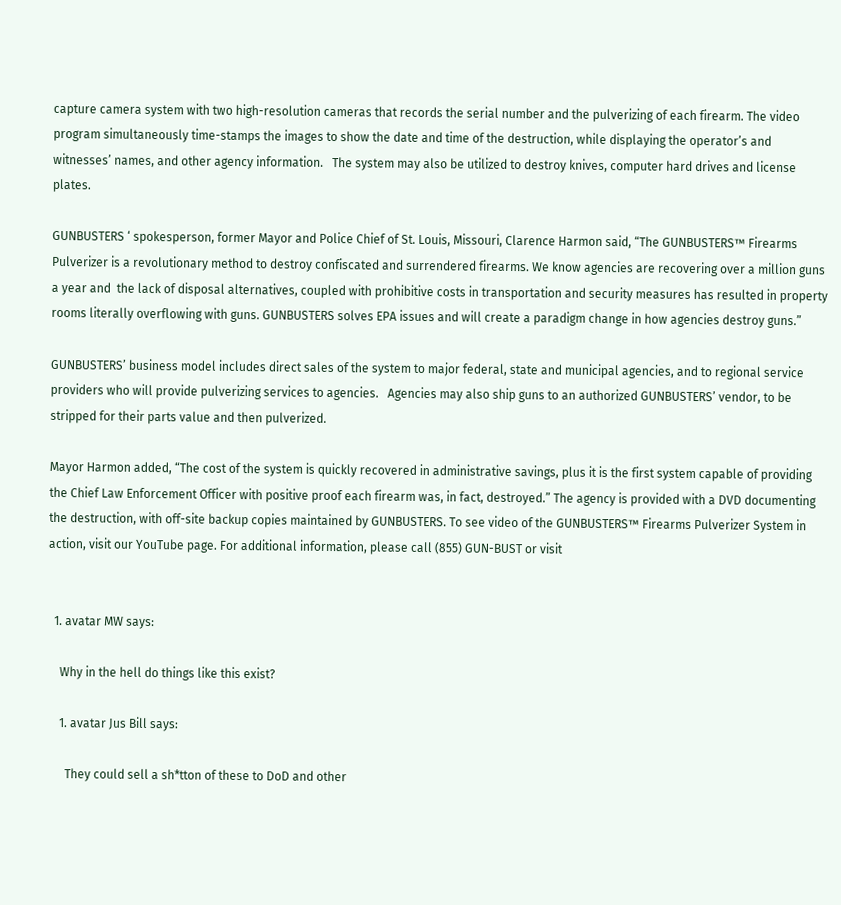capture camera system with two high-resolution cameras that records the serial number and the pulverizing of each firearm. The video program simultaneously time-stamps the images to show the date and time of the destruction, while displaying the operator’s and witnesses’ names, and other agency information.   The system may also be utilized to destroy knives, computer hard drives and license plates.

GUNBUSTERS ‘ spokesperson, former Mayor and Police Chief of St. Louis, Missouri, Clarence Harmon said, “The GUNBUSTERS™ Firearms Pulverizer is a revolutionary method to destroy confiscated and surrendered firearms. We know agencies are recovering over a million guns a year and  the lack of disposal alternatives, coupled with prohibitive costs in transportation and security measures has resulted in property rooms literally overflowing with guns. GUNBUSTERS solves EPA issues and will create a paradigm change in how agencies destroy guns.”

GUNBUSTERS’ business model includes direct sales of the system to major federal, state and municipal agencies, and to regional service providers who will provide pulverizing services to agencies.   Agencies may also ship guns to an authorized GUNBUSTERS’ vendor, to be stripped for their parts value and then pulverized.

Mayor Harmon added, “The cost of the system is quickly recovered in administrative savings, plus it is the first system capable of providing the Chief Law Enforcement Officer with positive proof each firearm was, in fact, destroyed.” The agency is provided with a DVD documenting the destruction, with off-site backup copies maintained by GUNBUSTERS. To see video of the GUNBUSTERS™ Firearms Pulverizer System in action, visit our YouTube page. For additional information, please call (855) GUN-BUST or visit


  1. avatar MW says:

    Why in the hell do things like this exist?

    1. avatar Jus Bill says:

      They could sell a sh*tton of these to DoD and other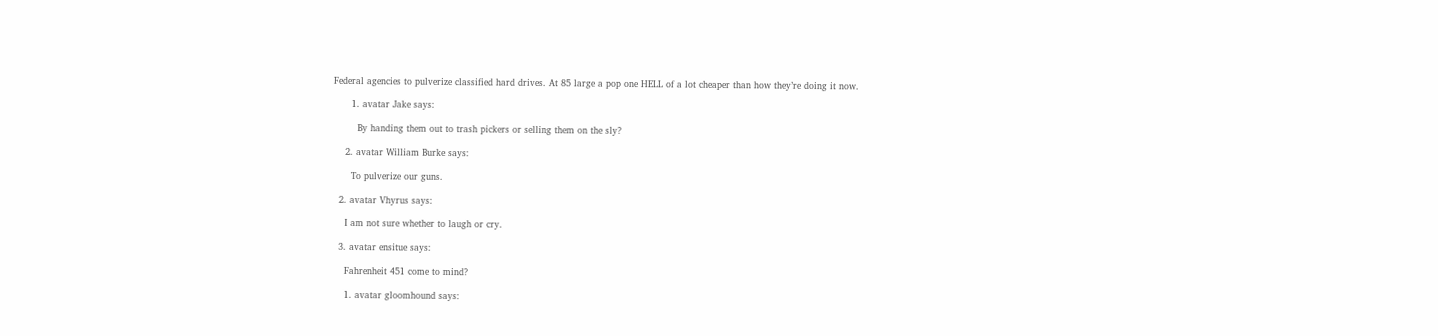Federal agencies to pulverize classified hard drives. At 85 large a pop one HELL of a lot cheaper than how they’re doing it now.

      1. avatar Jake says:

        By handing them out to trash pickers or selling them on the sly?

    2. avatar William Burke says:

      To pulverize our guns.

  2. avatar Vhyrus says:

    I am not sure whether to laugh or cry.

  3. avatar ensitue says:

    Fahrenheit 451 come to mind?

    1. avatar gloomhound says: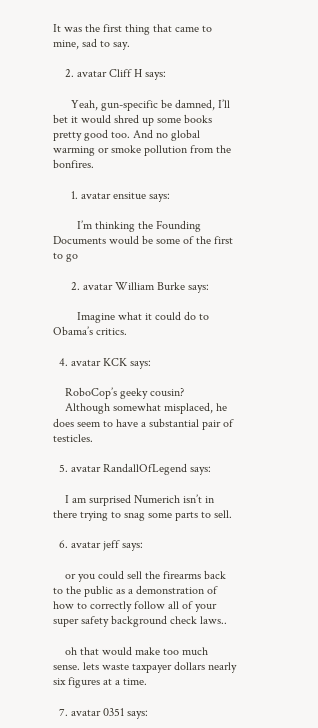It was the first thing that came to mine, sad to say.

    2. avatar Cliff H says:

      Yeah, gun-specific be damned, I’ll bet it would shred up some books pretty good too. And no global warming or smoke pollution from the bonfires.

      1. avatar ensitue says:

        I’m thinking the Founding Documents would be some of the first to go

      2. avatar William Burke says:

        Imagine what it could do to Obama’s critics.

  4. avatar KCK says:

    RoboCop’s geeky cousin?
    Although somewhat misplaced, he does seem to have a substantial pair of testicles.

  5. avatar RandallOfLegend says:

    I am surprised Numerich isn’t in there trying to snag some parts to sell.

  6. avatar jeff says:

    or you could sell the firearms back to the public as a demonstration of how to correctly follow all of your super safety background check laws..

    oh that would make too much sense. lets waste taxpayer dollars nearly six figures at a time.

  7. avatar 0351 says: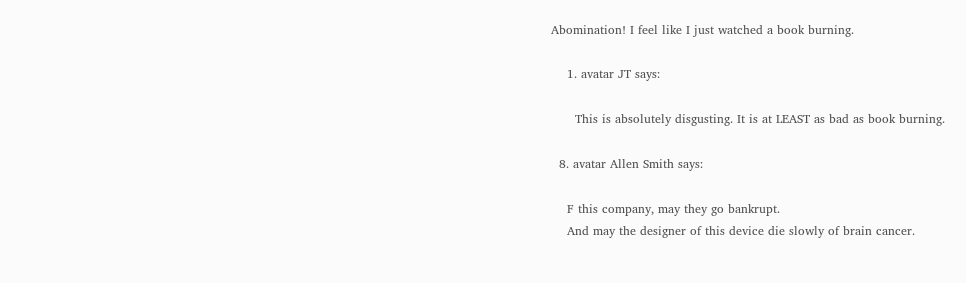Abomination! I feel like I just watched a book burning.

    1. avatar JT says:

      This is absolutely disgusting. It is at LEAST as bad as book burning.

  8. avatar Allen Smith says:

    F this company, may they go bankrupt.
    And may the designer of this device die slowly of brain cancer.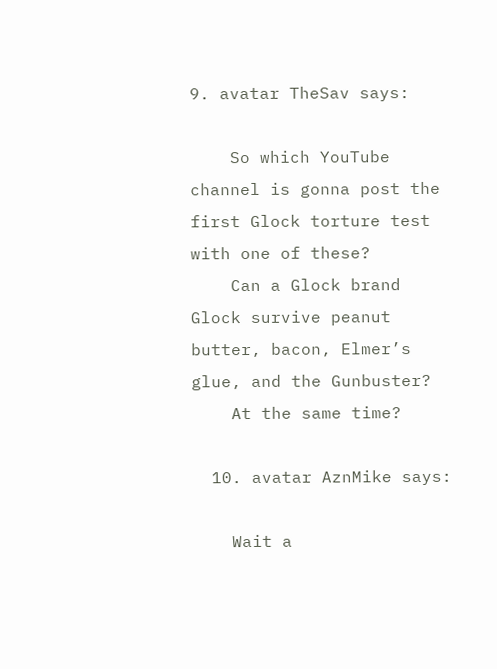9. avatar TheSav says:

    So which YouTube channel is gonna post the first Glock torture test with one of these?
    Can a Glock brand Glock survive peanut butter, bacon, Elmer’s glue, and the Gunbuster?
    At the same time?

  10. avatar AznMike says:

    Wait a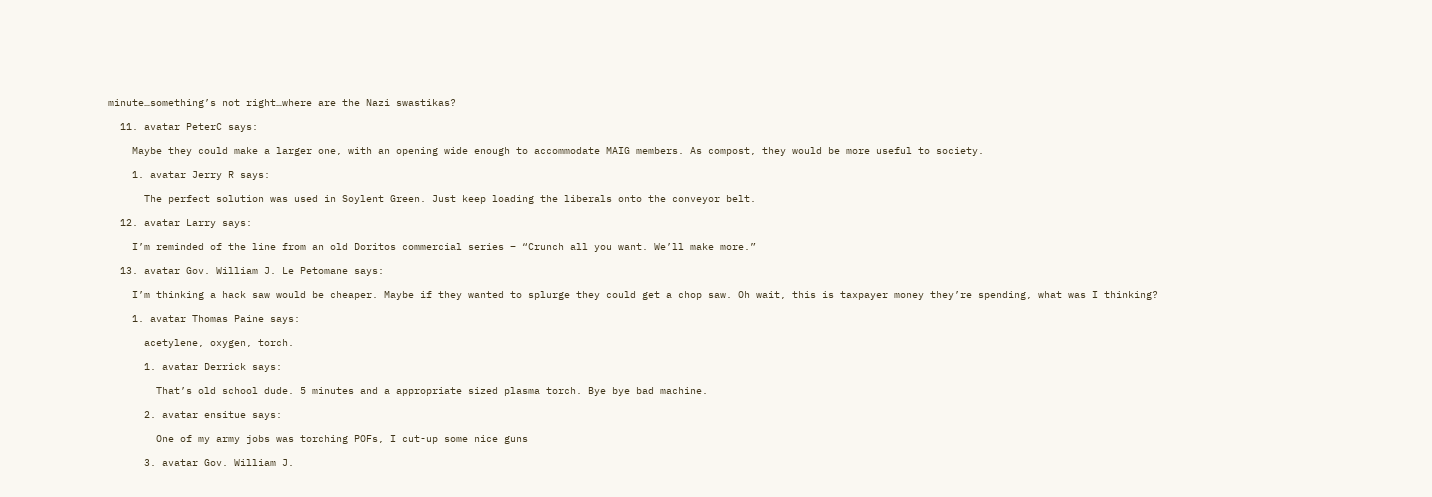minute…something’s not right…where are the Nazi swastikas?

  11. avatar PeterC says:

    Maybe they could make a larger one, with an opening wide enough to accommodate MAIG members. As compost, they would be more useful to society.

    1. avatar Jerry R says:

      The perfect solution was used in Soylent Green. Just keep loading the liberals onto the conveyor belt.

  12. avatar Larry says:

    I’m reminded of the line from an old Doritos commercial series – “Crunch all you want. We’ll make more.”

  13. avatar Gov. William J. Le Petomane says:

    I’m thinking a hack saw would be cheaper. Maybe if they wanted to splurge they could get a chop saw. Oh wait, this is taxpayer money they’re spending, what was I thinking?

    1. avatar Thomas Paine says:

      acetylene, oxygen, torch.

      1. avatar Derrick says:

        That’s old school dude. 5 minutes and a appropriate sized plasma torch. Bye bye bad machine.

      2. avatar ensitue says:

        One of my army jobs was torching POFs, I cut-up some nice guns

      3. avatar Gov. William J.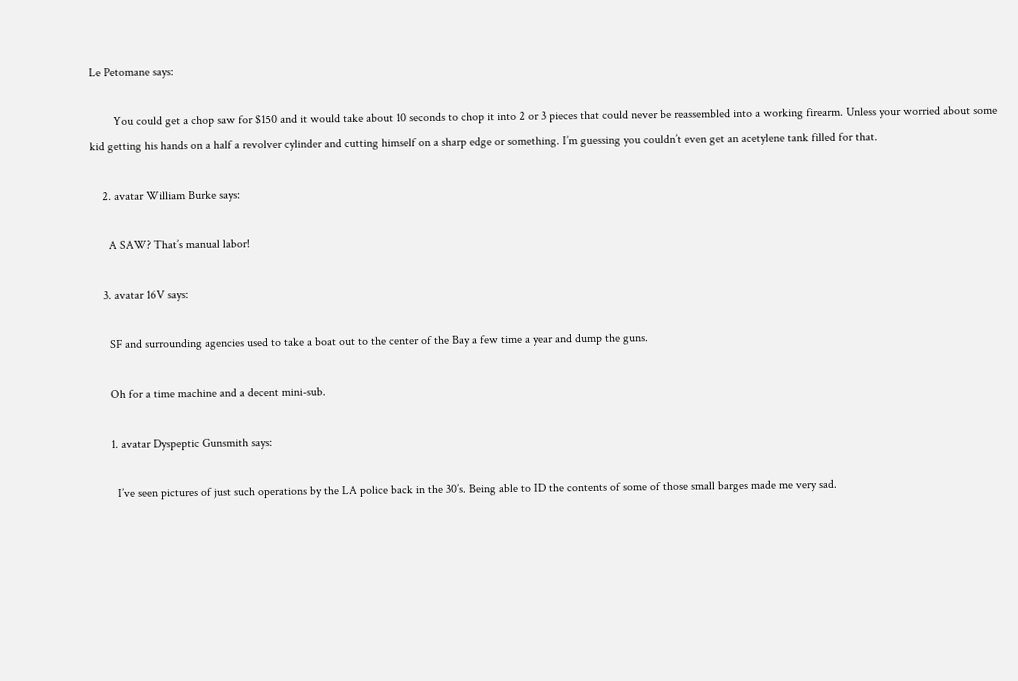Le Petomane says:

        You could get a chop saw for $150 and it would take about 10 seconds to chop it into 2 or 3 pieces that could never be reassembled into a working firearm. Unless your worried about some kid getting his hands on a half a revolver cylinder and cutting himself on a sharp edge or something. I’m guessing you couldn’t even get an acetylene tank filled for that.

    2. avatar William Burke says:

      A SAW? That’s manual labor!

    3. avatar 16V says:

      SF and surrounding agencies used to take a boat out to the center of the Bay a few time a year and dump the guns.

      Oh for a time machine and a decent mini-sub.

      1. avatar Dyspeptic Gunsmith says:

        I’ve seen pictures of just such operations by the LA police back in the 30’s. Being able to ID the contents of some of those small barges made me very sad.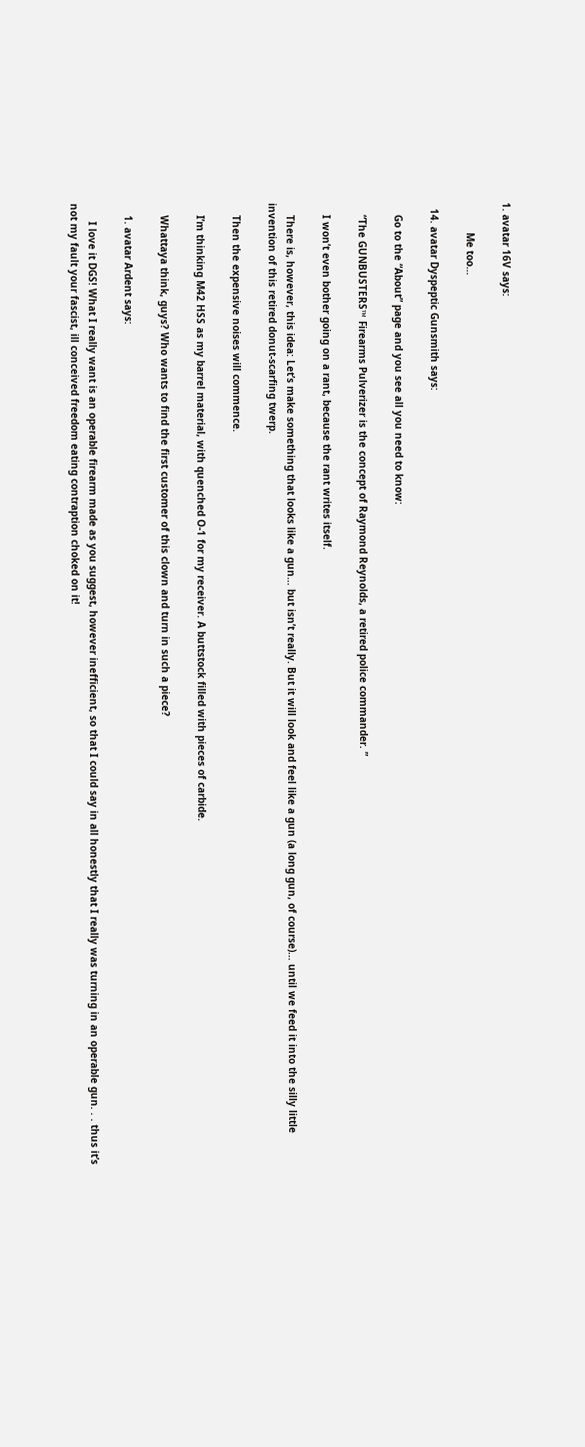1. avatar 16V says:

          Me too…

  14. avatar Dyspeptic Gunsmith says:

    Go to the “About” page and you see all you need to know:

    “The GUNBUSTERS™ Firearms Pulverizer is the concept of Raymond Reynolds, a retired police commander. ”

    I won’t even bother going on a rant, because the rant writes itself.

    There is, however, this idea: Let’s make something that looks like a gun… but isn’t really. But it will look and feel like a gun (a long gun, of course)… until we feed it into the silly little invention of this retired donut-scarfing twerp.

    Then the expensive noises will commence.

    I’m thinking M42 HSS as my barrel material, with quenched O-1 for my receiver. A buttstock filled with pieces of carbide.

    Whattaya think, guys? Who wants to find the first customer of this clown and turn in such a piece?

    1. avatar Ardent says:

      I love it DGS! What I really want is an operable firearm made as you suggest, however inefficient, so that I could say in all honestly that I really was turning in an operable gun. . . thus it’s not my fault your fascist, ill conceived freedom eating contraption choked on it!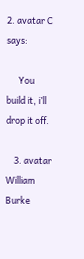2. avatar C says:

      You build it, i’ll drop it off.

    3. avatar William Burke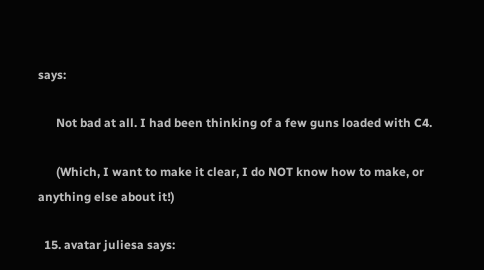says:

      Not bad at all. I had been thinking of a few guns loaded with C4.

      (Which, I want to make it clear, I do NOT know how to make, or anything else about it!)

  15. avatar juliesa says: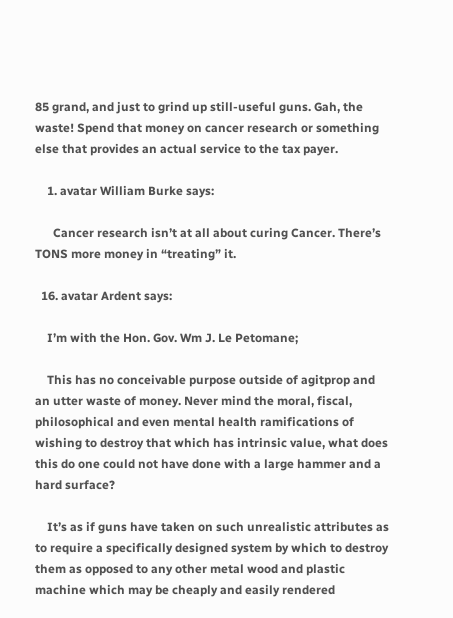85 grand, and just to grind up still-useful guns. Gah, the waste! Spend that money on cancer research or something else that provides an actual service to the tax payer.

    1. avatar William Burke says:

      Cancer research isn’t at all about curing Cancer. There’s TONS more money in “treating” it.

  16. avatar Ardent says:

    I’m with the Hon. Gov. Wm J. Le Petomane;

    This has no conceivable purpose outside of agitprop and an utter waste of money. Never mind the moral, fiscal, philosophical and even mental health ramifications of wishing to destroy that which has intrinsic value, what does this do one could not have done with a large hammer and a hard surface?

    It’s as if guns have taken on such unrealistic attributes as to require a specifically designed system by which to destroy them as opposed to any other metal wood and plastic machine which may be cheaply and easily rendered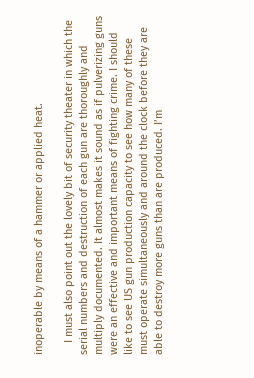inoperable by means of a hammer or applied heat.

    I must also point out the lovely bit of security theater in which the serial numbers and destruction of each gun are thoroughly and multiply documented. It almost makes it sound as if pulverizing guns were an effective and important means of fighting crime. I should like to see US gun production capacity to see how many of these must operate simultaneously and around the clock before they are able to destroy more guns than are produced. I’m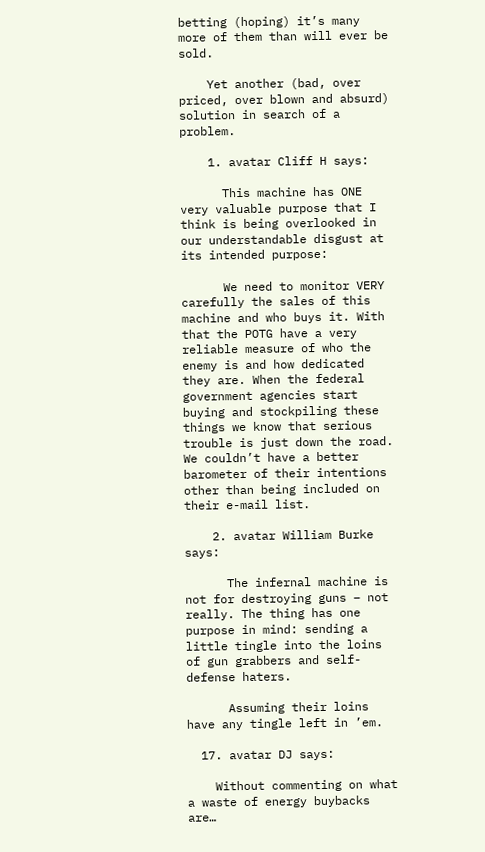betting (hoping) it’s many more of them than will ever be sold.

    Yet another (bad, over priced, over blown and absurd) solution in search of a problem.

    1. avatar Cliff H says:

      This machine has ONE very valuable purpose that I think is being overlooked in our understandable disgust at its intended purpose:

      We need to monitor VERY carefully the sales of this machine and who buys it. With that the POTG have a very reliable measure of who the enemy is and how dedicated they are. When the federal government agencies start buying and stockpiling these things we know that serious trouble is just down the road. We couldn’t have a better barometer of their intentions other than being included on their e-mail list.

    2. avatar William Burke says:

      The infernal machine is not for destroying guns – not really. The thing has one purpose in mind: sending a little tingle into the loins of gun grabbers and self-defense haters.

      Assuming their loins have any tingle left in ’em.

  17. avatar DJ says:

    Without commenting on what a waste of energy buybacks are…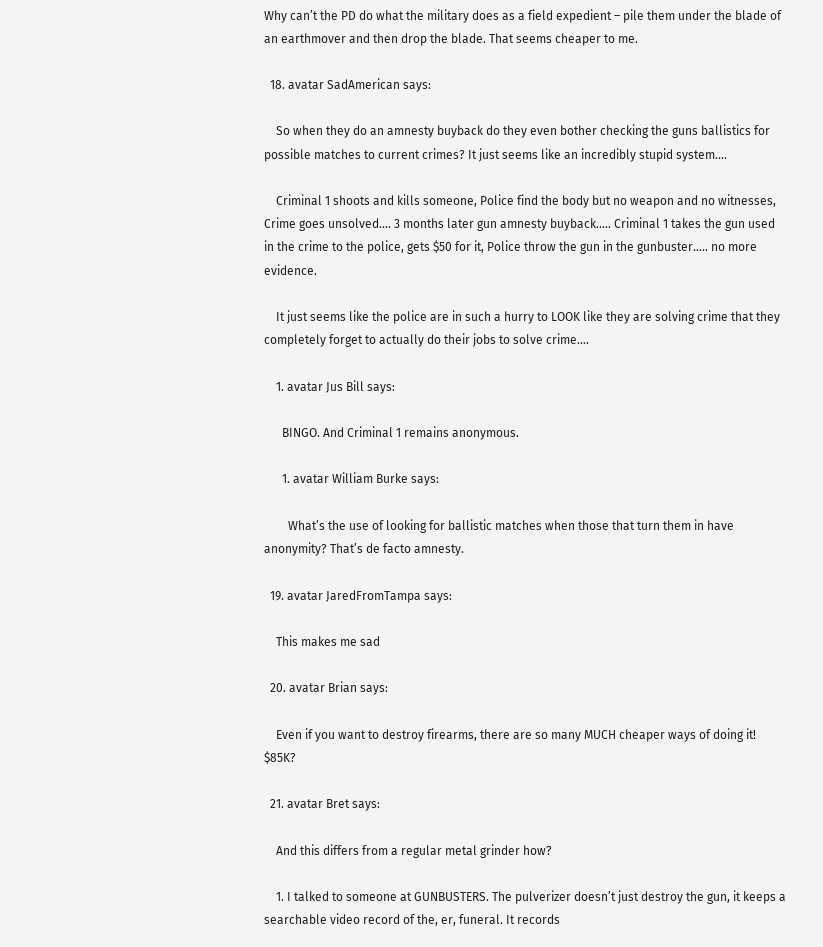Why can’t the PD do what the military does as a field expedient – pile them under the blade of an earthmover and then drop the blade. That seems cheaper to me.

  18. avatar SadAmerican says:

    So when they do an amnesty buyback do they even bother checking the guns ballistics for possible matches to current crimes? It just seems like an incredibly stupid system….

    Criminal 1 shoots and kills someone, Police find the body but no weapon and no witnesses, Crime goes unsolved…. 3 months later gun amnesty buyback….. Criminal 1 takes the gun used in the crime to the police, gets $50 for it, Police throw the gun in the gunbuster….. no more evidence.

    It just seems like the police are in such a hurry to LOOK like they are solving crime that they completely forget to actually do their jobs to solve crime….

    1. avatar Jus Bill says:

      BINGO. And Criminal 1 remains anonymous.

      1. avatar William Burke says:

        What’s the use of looking for ballistic matches when those that turn them in have anonymity? That’s de facto amnesty.

  19. avatar JaredFromTampa says:

    This makes me sad

  20. avatar Brian says:

    Even if you want to destroy firearms, there are so many MUCH cheaper ways of doing it! $85K?

  21. avatar Bret says:

    And this differs from a regular metal grinder how?

    1. I talked to someone at GUNBUSTERS. The pulverizer doesn’t just destroy the gun, it keeps a searchable video record of the, er, funeral. It records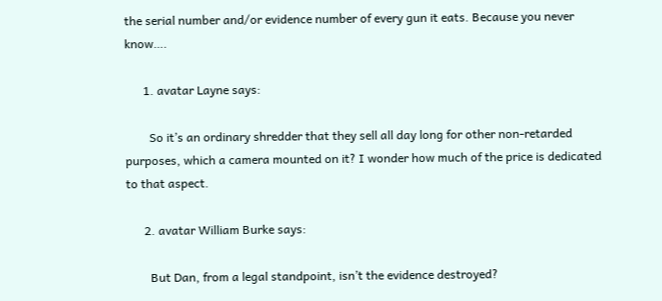the serial number and/or evidence number of every gun it eats. Because you never know….

      1. avatar Layne says:

        So it’s an ordinary shredder that they sell all day long for other non-retarded purposes, which a camera mounted on it? I wonder how much of the price is dedicated to that aspect.

      2. avatar William Burke says:

        But Dan, from a legal standpoint, isn’t the evidence destroyed?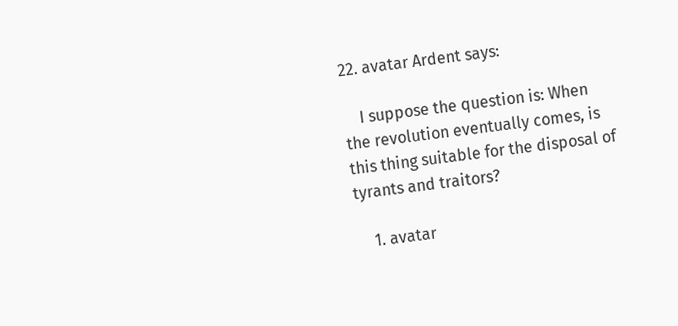22. avatar Ardent says:

    I suppose the question is: When the revolution eventually comes, is this thing suitable for the disposal of tyrants and traitors?

    1. avatar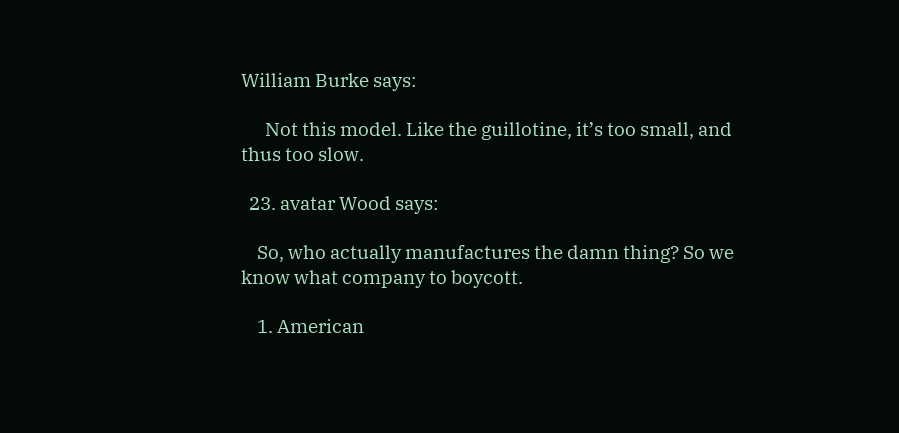William Burke says:

      Not this model. Like the guillotine, it’s too small, and thus too slow.

  23. avatar Wood says:

    So, who actually manufactures the damn thing? So we know what company to boycott.

    1. American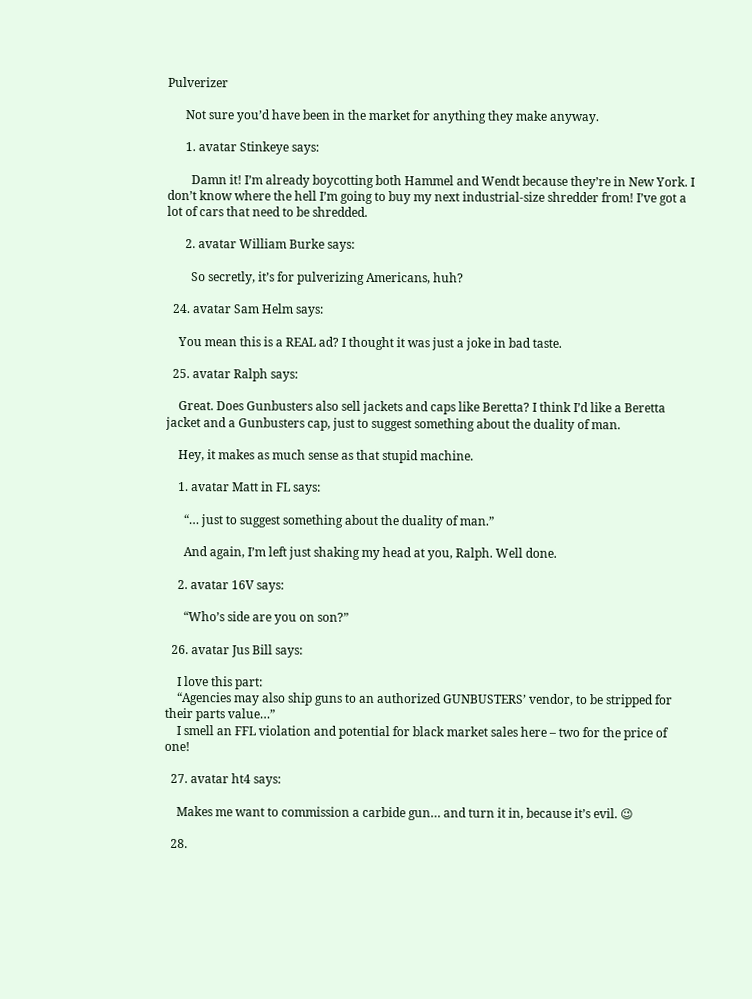Pulverizer

      Not sure you’d have been in the market for anything they make anyway.

      1. avatar Stinkeye says:

        Damn it! I’m already boycotting both Hammel and Wendt because they’re in New York. I don’t know where the hell I’m going to buy my next industrial-size shredder from! I’ve got a lot of cars that need to be shredded.

      2. avatar William Burke says:

        So secretly, it’s for pulverizing Americans, huh?

  24. avatar Sam Helm says:

    You mean this is a REAL ad? I thought it was just a joke in bad taste.

  25. avatar Ralph says:

    Great. Does Gunbusters also sell jackets and caps like Beretta? I think I’d like a Beretta jacket and a Gunbusters cap, just to suggest something about the duality of man.

    Hey, it makes as much sense as that stupid machine.

    1. avatar Matt in FL says:

      “… just to suggest something about the duality of man.”

      And again, I’m left just shaking my head at you, Ralph. Well done.

    2. avatar 16V says:

      “Who’s side are you on son?”

  26. avatar Jus Bill says:

    I love this part:
    “Agencies may also ship guns to an authorized GUNBUSTERS’ vendor, to be stripped for their parts value…”
    I smell an FFL violation and potential for black market sales here – two for the price of one!

  27. avatar ht4 says:

    Makes me want to commission a carbide gun… and turn it in, because it’s evil. 😉

  28.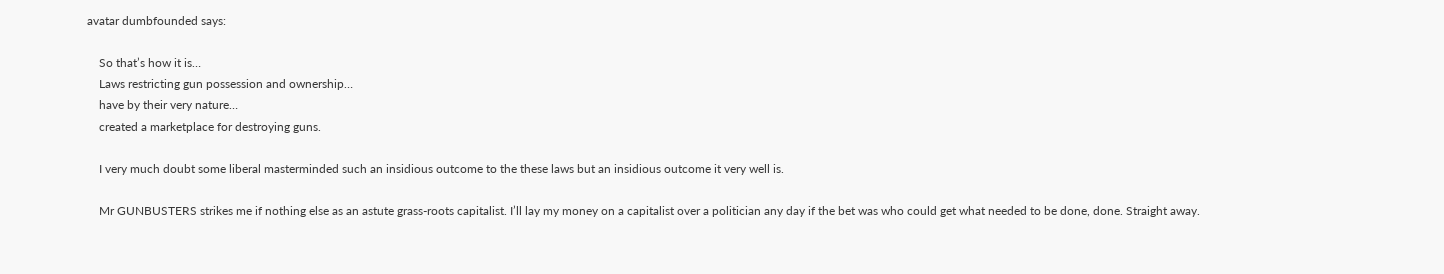avatar dumbfounded says:

    So that’s how it is…
    Laws restricting gun possession and ownership…
    have by their very nature…
    created a marketplace for destroying guns.

    I very much doubt some liberal masterminded such an insidious outcome to the these laws but an insidious outcome it very well is.

    Mr GUNBUSTERS strikes me if nothing else as an astute grass-roots capitalist. I’ll lay my money on a capitalist over a politician any day if the bet was who could get what needed to be done, done. Straight away.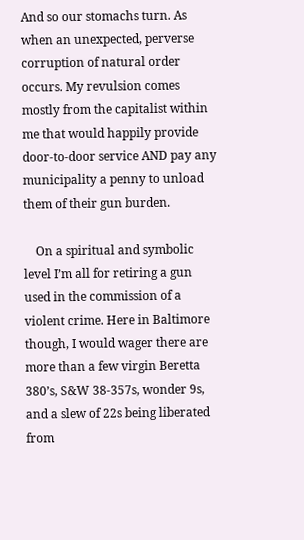And so our stomachs turn. As when an unexpected, perverse corruption of natural order occurs. My revulsion comes mostly from the capitalist within me that would happily provide door-to-door service AND pay any municipality a penny to unload them of their gun burden.

    On a spiritual and symbolic level I’m all for retiring a gun used in the commission of a violent crime. Here in Baltimore though, I would wager there are more than a few virgin Beretta 380’s, S&W 38-357s, wonder 9s, and a slew of 22s being liberated from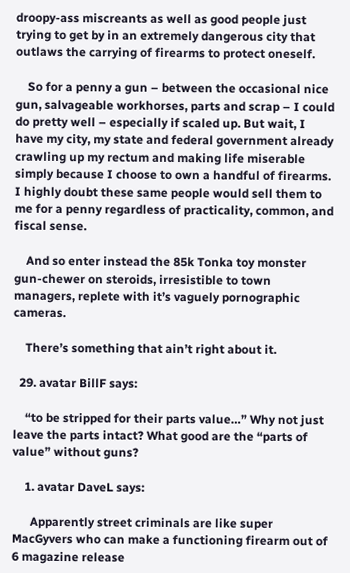droopy-ass miscreants as well as good people just trying to get by in an extremely dangerous city that outlaws the carrying of firearms to protect oneself.

    So for a penny a gun – between the occasional nice gun, salvageable workhorses, parts and scrap – I could do pretty well – especially if scaled up. But wait, I have my city, my state and federal government already crawling up my rectum and making life miserable simply because I choose to own a handful of firearms. I highly doubt these same people would sell them to me for a penny regardless of practicality, common, and fiscal sense.

    And so enter instead the 85k Tonka toy monster gun-chewer on steroids, irresistible to town managers, replete with it’s vaguely pornographic cameras.

    There’s something that ain’t right about it.

  29. avatar BillF says:

    “to be stripped for their parts value…” Why not just leave the parts intact? What good are the “parts of value” without guns?

    1. avatar DaveL says:

      Apparently street criminals are like super MacGyvers who can make a functioning firearm out of 6 magazine release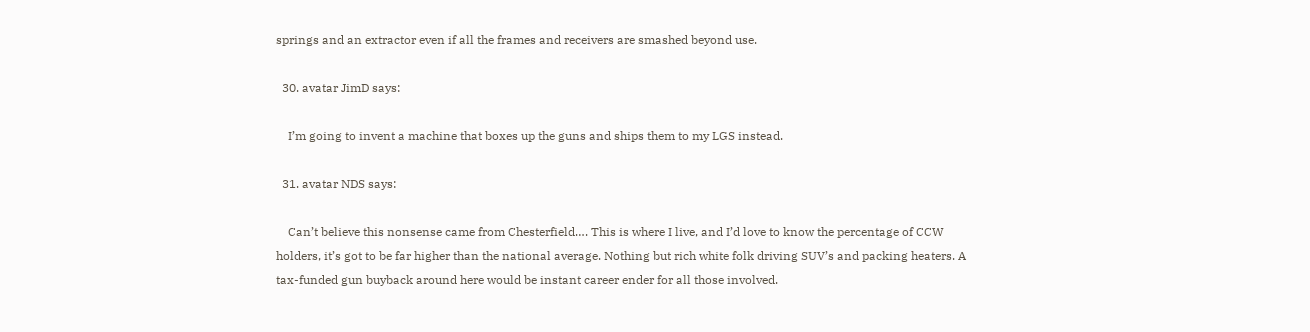springs and an extractor even if all the frames and receivers are smashed beyond use.

  30. avatar JimD says:

    I’m going to invent a machine that boxes up the guns and ships them to my LGS instead.

  31. avatar NDS says:

    Can’t believe this nonsense came from Chesterfield…. This is where I live, and I’d love to know the percentage of CCW holders, it’s got to be far higher than the national average. Nothing but rich white folk driving SUV’s and packing heaters. A tax-funded gun buyback around here would be instant career ender for all those involved.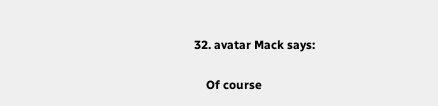32. avatar Mack says:

    Of course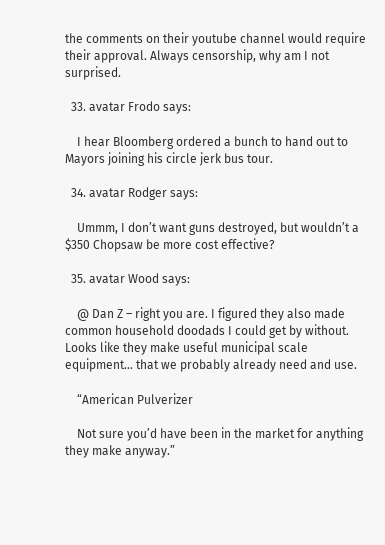the comments on their youtube channel would require their approval. Always censorship, why am I not surprised.

  33. avatar Frodo says:

    I hear Bloomberg ordered a bunch to hand out to Mayors joining his circle jerk bus tour.

  34. avatar Rodger says:

    Ummm, I don’t want guns destroyed, but wouldn’t a $350 Chopsaw be more cost effective?

  35. avatar Wood says:

    @ Dan Z – right you are. I figured they also made common household doodads I could get by without. Looks like they make useful municipal scale equipment… that we probably already need and use.

    “American Pulverizer

    Not sure you’d have been in the market for anything they make anyway.”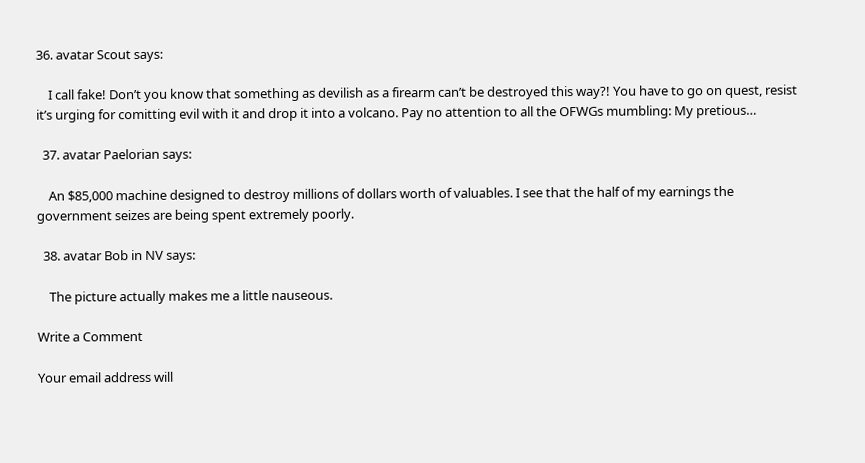36. avatar Scout says:

    I call fake! Don’t you know that something as devilish as a firearm can’t be destroyed this way?! You have to go on quest, resist it’s urging for comitting evil with it and drop it into a volcano. Pay no attention to all the OFWGs mumbling: My pretious…

  37. avatar Paelorian says:

    An $85,000 machine designed to destroy millions of dollars worth of valuables. I see that the half of my earnings the government seizes are being spent extremely poorly.

  38. avatar Bob in NV says:

    The picture actually makes me a little nauseous.

Write a Comment

Your email address will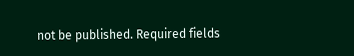not be published. Required fields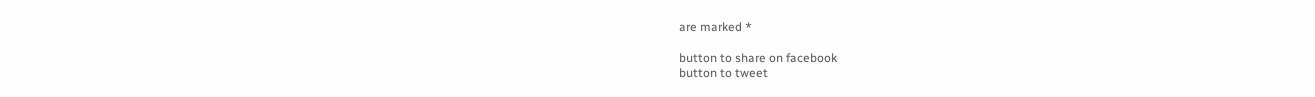are marked *

button to share on facebook
button to tweet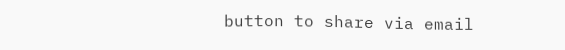button to share via email